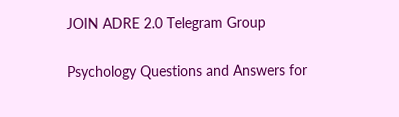JOIN ADRE 2.0 Telegram Group

Psychology Questions and Answers for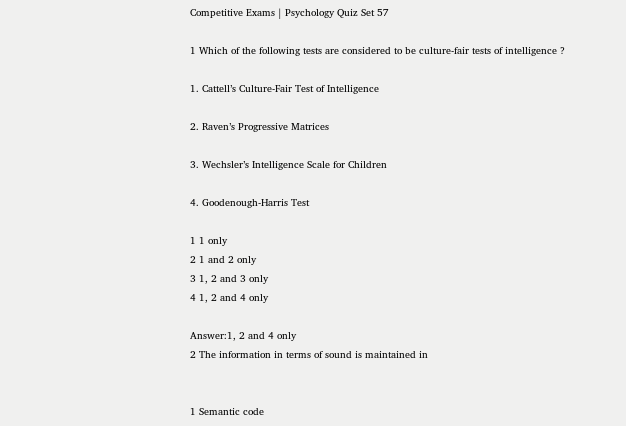Competitive Exams | Psychology Quiz Set 57

1 Which of the following tests are considered to be culture-fair tests of intelligence ?

1. Cattell’s Culture-Fair Test of Intelligence

2. Raven’s Progressive Matrices

3. Wechsler’s Intelligence Scale for Children

4. Goodenough-Harris Test

1 1 only
2 1 and 2 only
3 1, 2 and 3 only
4 1, 2 and 4 only

Answer:1, 2 and 4 only
2 The information in terms of sound is maintained in


1 Semantic code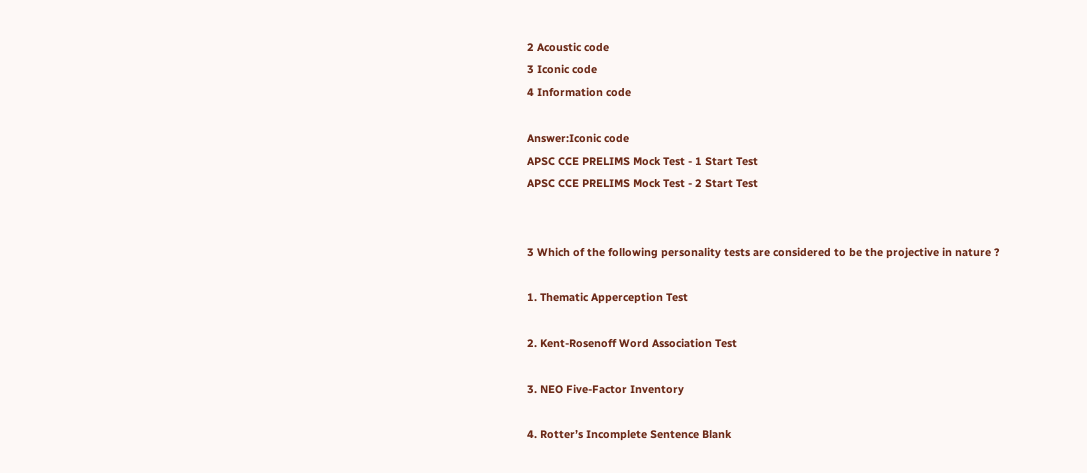2 Acoustic code
3 Iconic code
4 Information code

Answer:Iconic code
APSC CCE PRELIMS Mock Test - 1 Start Test
APSC CCE PRELIMS Mock Test - 2 Start Test


3 Which of the following personality tests are considered to be the projective in nature ?

1. Thematic Apperception Test

2. Kent-Rosenoff Word Association Test

3. NEO Five-Factor Inventory

4. Rotter’s Incomplete Sentence Blank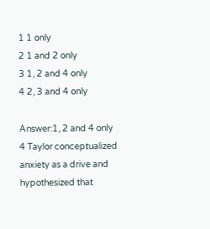1 1 only
2 1 and 2 only
3 1, 2 and 4 only
4 2, 3 and 4 only

Answer:1, 2 and 4 only
4 Taylor conceptualized anxiety as a drive and hypothesized that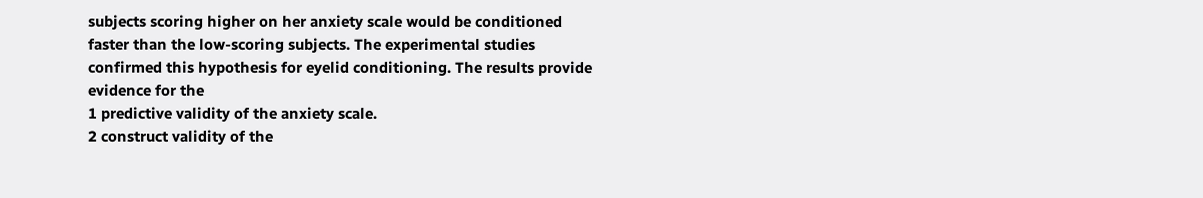subjects scoring higher on her anxiety scale would be conditioned faster than the low-scoring subjects. The experimental studies confirmed this hypothesis for eyelid conditioning. The results provide evidence for the
1 predictive validity of the anxiety scale.
2 construct validity of the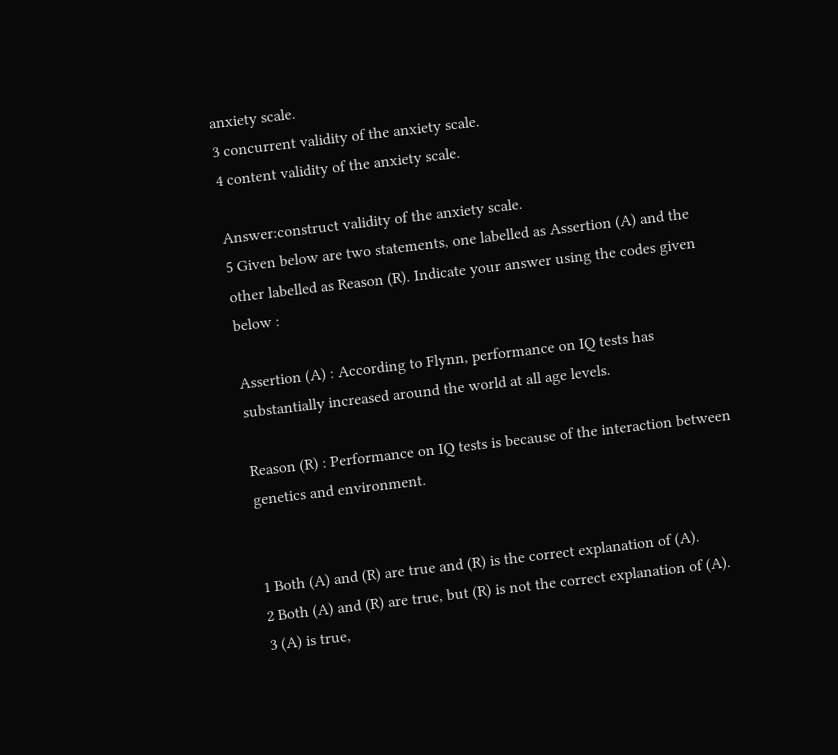anxiety scale.
3 concurrent validity of the anxiety scale.
4 content validity of the anxiety scale.

Answer:construct validity of the anxiety scale.
5 Given below are two statements, one labelled as Assertion (A) and the other labelled as Reason (R). Indicate your answer using the codes given below :

Assertion (A) : According to Flynn, performance on IQ tests has substantially increased around the world at all age levels.

Reason (R) : Performance on IQ tests is because of the interaction between genetics and environment.


1 Both (A) and (R) are true and (R) is the correct explanation of (A).
2 Both (A) and (R) are true, but (R) is not the correct explanation of (A).
3 (A) is true,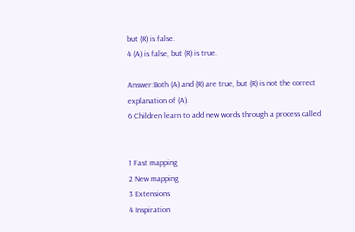but (R) is false.
4 (A) is false, but (R) is true.

Answer:Both (A) and (R) are true, but (R) is not the correct explanation of (A).
6 Children learn to add new words through a process called


1 Fast mapping
2 New mapping
3 Extensions
4 Inspiration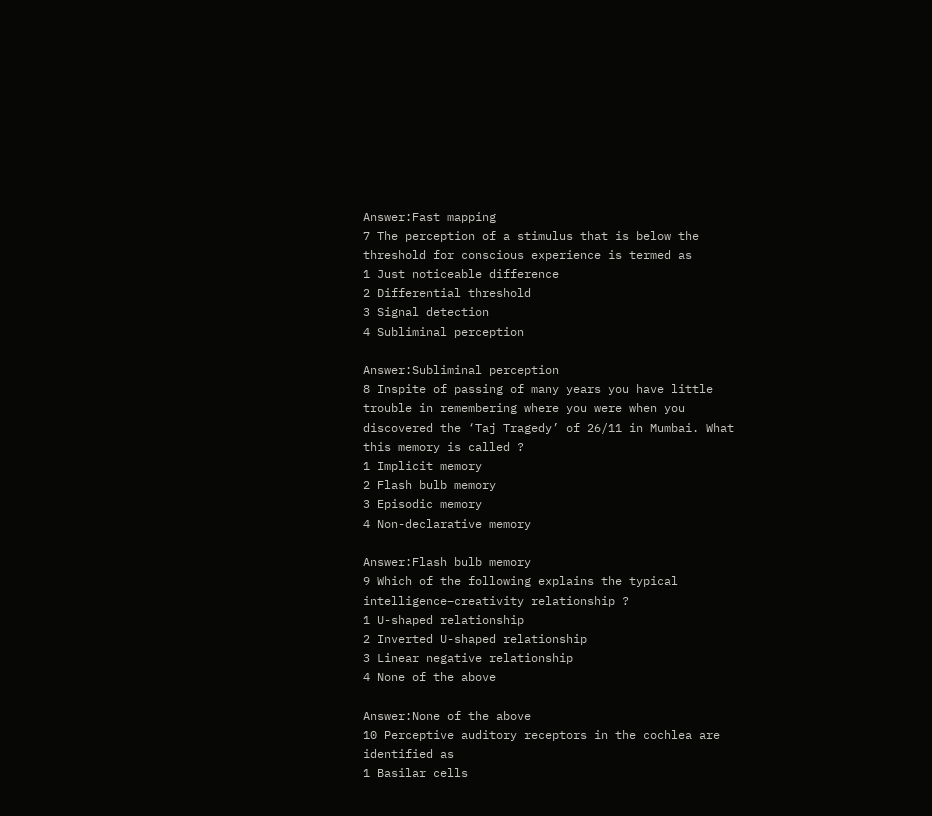Answer:Fast mapping
7 The perception of a stimulus that is below the threshold for conscious experience is termed as
1 Just noticeable difference
2 Differential threshold
3 Signal detection
4 Subliminal perception

Answer:Subliminal perception
8 Inspite of passing of many years you have little trouble in remembering where you were when you discovered the ‘Taj Tragedy’ of 26/11 in Mumbai. What this memory is called ?
1 Implicit memory
2 Flash bulb memory
3 Episodic memory
4 Non-declarative memory

Answer:Flash bulb memory
9 Which of the following explains the typical intelligence–creativity relationship ?
1 U-shaped relationship
2 Inverted U-shaped relationship
3 Linear negative relationship
4 None of the above

Answer:None of the above
10 Perceptive auditory receptors in the cochlea are identified as
1 Basilar cells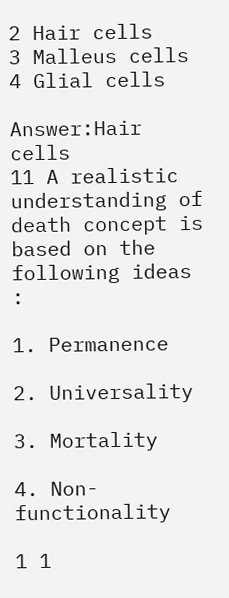2 Hair cells
3 Malleus cells
4 Glial cells

Answer:Hair cells
11 A realistic understanding of death concept is based on the following ideas :

1. Permanence

2. Universality

3. Mortality

4. Non-functionality

1 1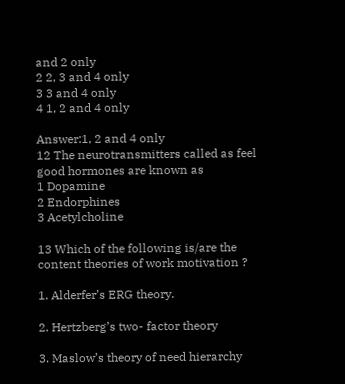and 2 only
2 2, 3 and 4 only
3 3 and 4 only
4 1, 2 and 4 only

Answer:1, 2 and 4 only
12 The neurotransmitters called as feel good hormones are known as
1 Dopamine
2 Endorphines
3 Acetylcholine

13 Which of the following is/are the content theories of work motivation ?

1. Alderfer’s ERG theory.

2. Hertzberg’s two- factor theory

3. Maslow’s theory of need hierarchy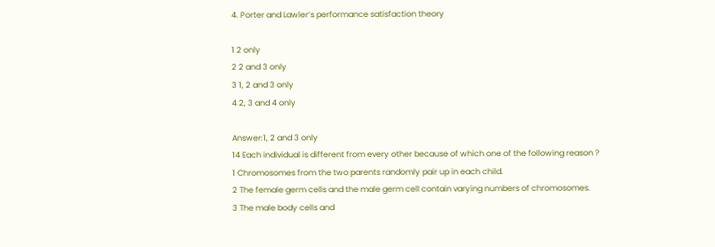4. Porter and Lawler’s performance satisfaction theory

1 2 only
2 2 and 3 only
3 1, 2 and 3 only
4 2, 3 and 4 only

Answer:1, 2 and 3 only
14 Each individual is different from every other because of which one of the following reason ?
1 Chromosomes from the two parents randomly pair up in each child.
2 The female germ cells and the male germ cell contain varying numbers of chromosomes.
3 The male body cells and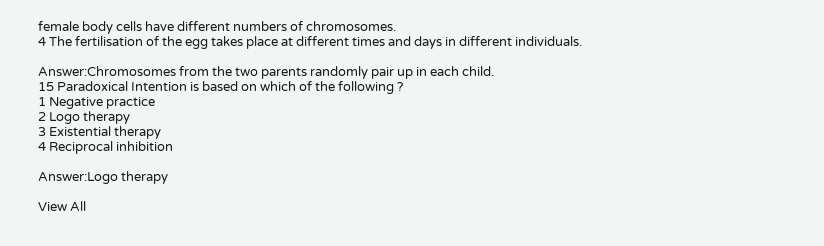female body cells have different numbers of chromosomes.
4 The fertilisation of the egg takes place at different times and days in different individuals.

Answer:Chromosomes from the two parents randomly pair up in each child.
15 Paradoxical Intention is based on which of the following ?
1 Negative practice
2 Logo therapy
3 Existential therapy
4 Reciprocal inhibition

Answer:Logo therapy

View All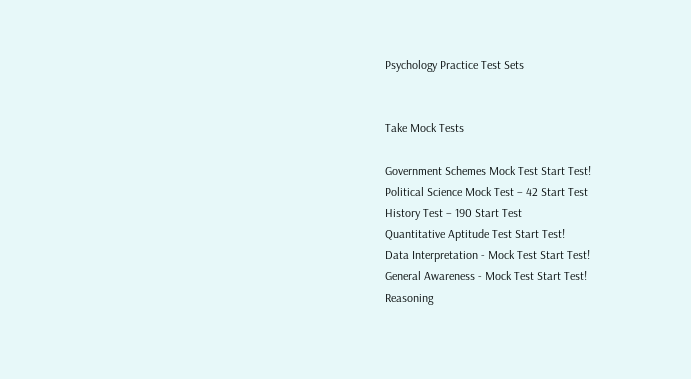Psychology Practice Test Sets


Take Mock Tests

Government Schemes Mock Test Start Test!
Political Science Mock Test – 42 Start Test
History Test – 190 Start Test
Quantitative Aptitude Test Start Test!
Data Interpretation - Mock Test Start Test!
General Awareness - Mock Test Start Test!
Reasoning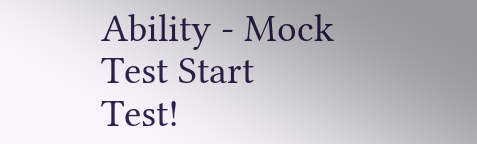Ability - Mock Test Start Test!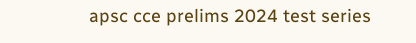apsc cce prelims 2024 test series